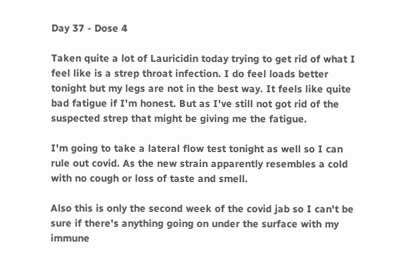Day 37 - Dose 4

Taken quite a lot of Lauricidin today trying to get rid of what I feel like is a strep throat infection. I do feel loads better tonight but my legs are not in the best way. It feels like quite bad fatigue if I'm honest. But as I've still not got rid of the suspected strep that might be giving me the fatigue.

I'm going to take a lateral flow test tonight as well so I can rule out covid. As the new strain apparently resembles a cold with no cough or loss of taste and smell.

Also this is only the second week of the covid jab so I can't be sure if there's anything going on under the surface with my immune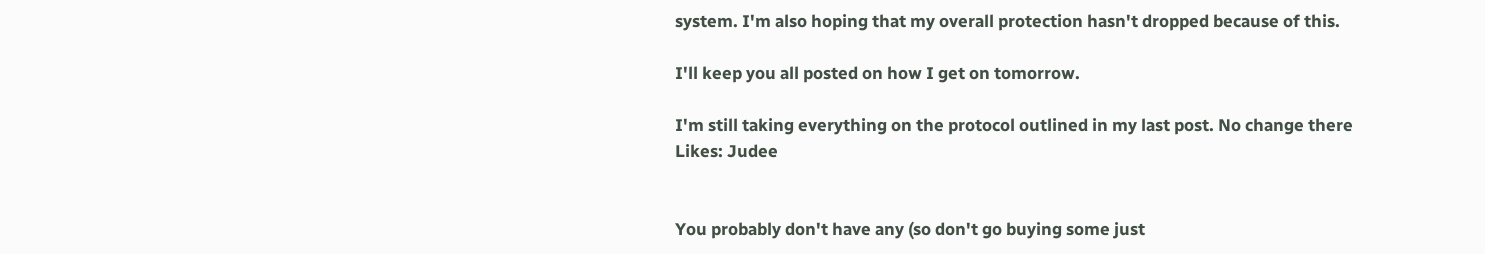system. I'm also hoping that my overall protection hasn't dropped because of this.

I'll keep you all posted on how I get on tomorrow.

I'm still taking everything on the protocol outlined in my last post. No change there
Likes: Judee


You probably don't have any (so don't go buying some just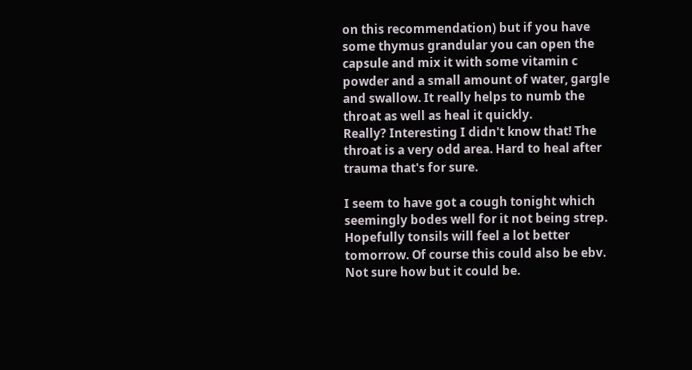on this recommendation) but if you have some thymus grandular you can open the capsule and mix it with some vitamin c powder and a small amount of water, gargle and swallow. It really helps to numb the throat as well as heal it quickly.
Really? Interesting I didn't know that! The throat is a very odd area. Hard to heal after trauma that's for sure.

I seem to have got a cough tonight which seemingly bodes well for it not being strep. Hopefully tonsils will feel a lot better tomorrow. Of course this could also be ebv. Not sure how but it could be.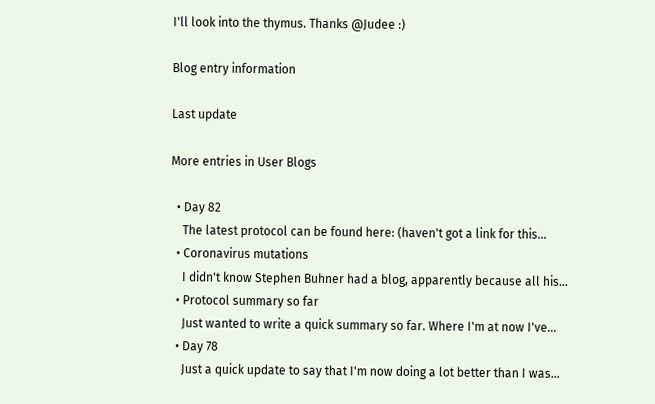I'll look into the thymus. Thanks @Judee :)

Blog entry information

Last update

More entries in User Blogs

  • Day 82
    The latest protocol can be found here: (haven't got a link for this...
  • Coronavirus mutations
    I didn't know Stephen Buhner had a blog, apparently because all his...
  • Protocol summary so far
    Just wanted to write a quick summary so far. Where I'm at now I've...
  • Day 78
    Just a quick update to say that I'm now doing a lot better than I was...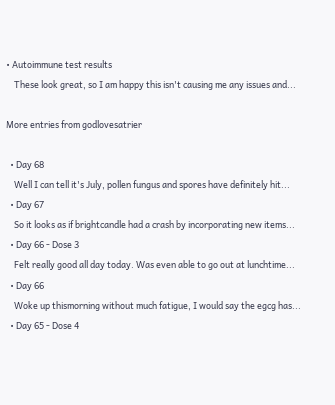• Autoimmune test results
    These look great, so I am happy this isn't causing me any issues and...

More entries from godlovesatrier

  • Day 68
    Well I can tell it's July, pollen fungus and spores have definitely hit...
  • Day 67
    So it looks as if brightcandle had a crash by incorporating new items...
  • Day 66 - Dose 3
    Felt really good all day today. Was even able to go out at lunchtime...
  • Day 66
    Woke up thismorning without much fatigue, I would say the egcg has...
  • Day 65 - Dose 4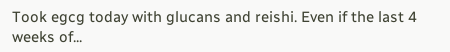Took egcg today with glucans and reishi. Even if the last 4 weeks of...